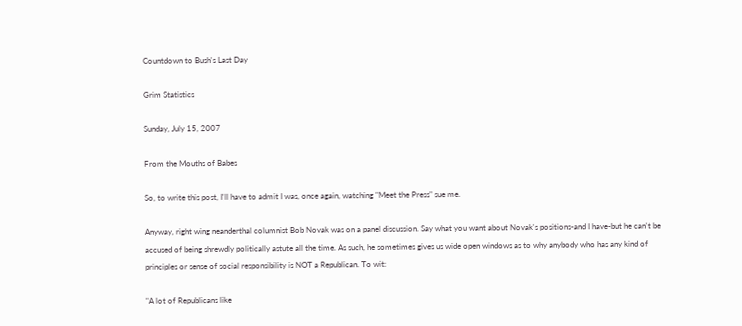Countdown to Bush's Last Day

Grim Statistics

Sunday, July 15, 2007

From the Mouths of Babes

So, to write this post, I'll have to admit I was, once again, watching "Meet the Press" sue me.

Anyway, right wing neanderthal columnist Bob Novak was on a panel discussion. Say what you want about Novak's positions-and I have-but he can't be accused of being shrewdly politically astute all the time. As such, he sometimes gives us wide open windows as to why anybody who has any kind of principles or sense of social responsibility is NOT a Republican. To wit:

"A lot of Republicans like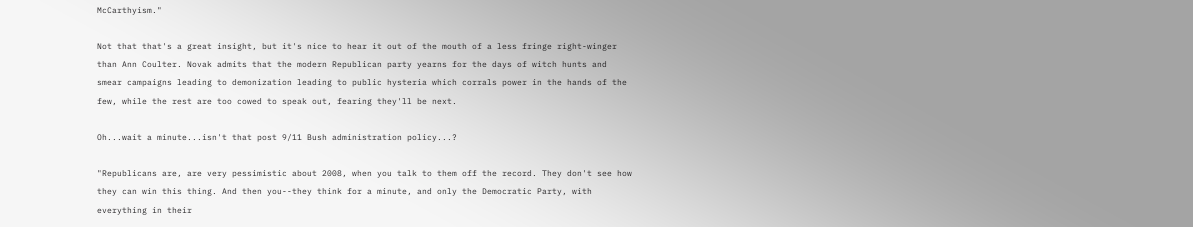McCarthyism."

Not that that's a great insight, but it's nice to hear it out of the mouth of a less fringe right-winger than Ann Coulter. Novak admits that the modern Republican party yearns for the days of witch hunts and smear campaigns leading to demonization leading to public hysteria which corrals power in the hands of the few, while the rest are too cowed to speak out, fearing they'll be next.

Oh...wait a minute...isn't that post 9/11 Bush administration policy...?

"Republicans are, are very pessimistic about 2008, when you talk to them off the record. They don't see how they can win this thing. And then you--they think for a minute, and only the Democratic Party, with everything in their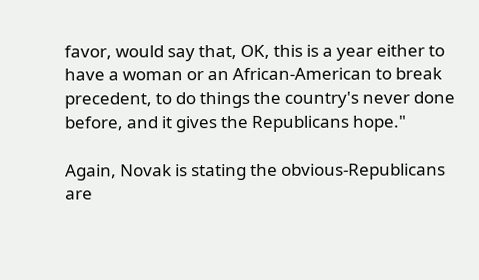favor, would say that, OK, this is a year either to have a woman or an African-American to break precedent, to do things the country's never done before, and it gives the Republicans hope."

Again, Novak is stating the obvious-Republicans are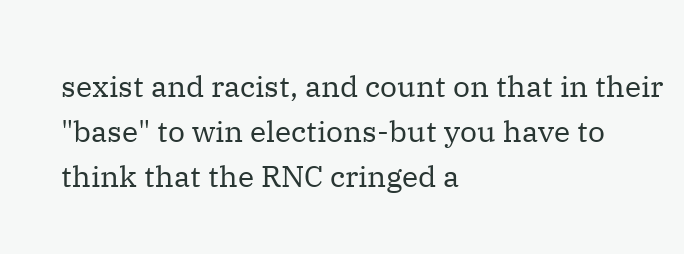sexist and racist, and count on that in their "base" to win elections-but you have to think that the RNC cringed a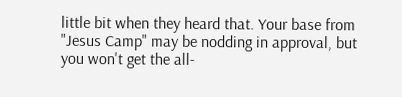little bit when they heard that. Your base from "Jesus Camp" may be nodding in approval, but you won't get the all-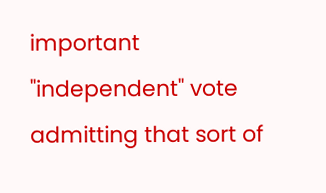important "independent" vote admitting that sort of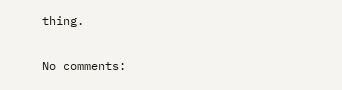thing.

No comments: